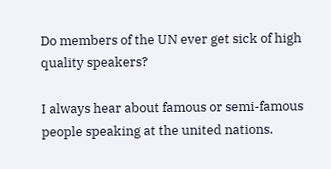Do members of the UN ever get sick of high quality speakers?

I always hear about famous or semi-famous people speaking at the united nations.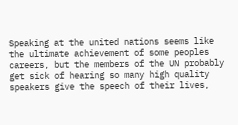Speaking at the united nations seems like the ultimate achievement of some peoples careers, but the members of the UN probably get sick of hearing so many high quality speakers give the speech of their lives,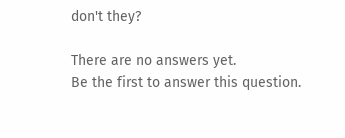don't they?

There are no answers yet.
Be the first to answer this question.